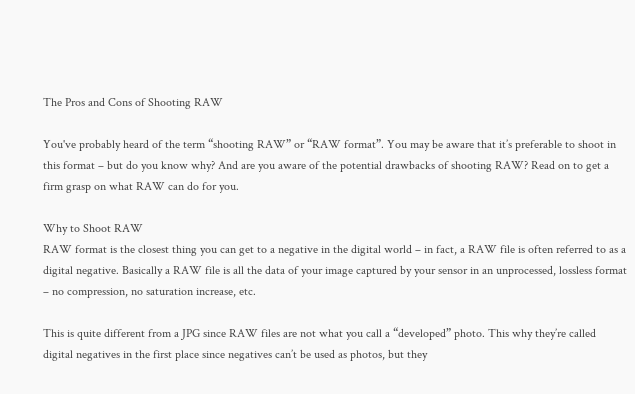The Pros and Cons of Shooting RAW

You've probably heard of the term “shooting RAW” or “RAW format”. You may be aware that it’s preferable to shoot in this format – but do you know why? And are you aware of the potential drawbacks of shooting RAW? Read on to get a firm grasp on what RAW can do for you.

Why to Shoot RAW
RAW format is the closest thing you can get to a negative in the digital world – in fact, a RAW file is often referred to as a digital negative. Basically a RAW file is all the data of your image captured by your sensor in an unprocessed, lossless format – no compression, no saturation increase, etc.

This is quite different from a JPG since RAW files are not what you call a “developed” photo. This why they’re called digital negatives in the first place since negatives can’t be used as photos, but they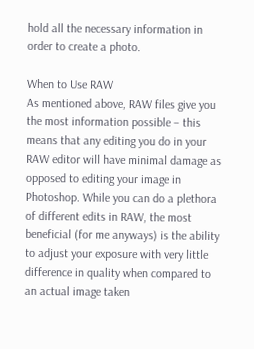hold all the necessary information in order to create a photo.

When to Use RAW
As mentioned above, RAW files give you the most information possible – this means that any editing you do in your RAW editor will have minimal damage as opposed to editing your image in Photoshop. While you can do a plethora of different edits in RAW, the most beneficial (for me anyways) is the ability to adjust your exposure with very little difference in quality when compared to an actual image taken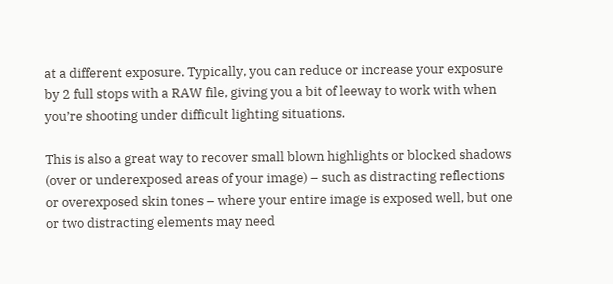at a different exposure. Typically, you can reduce or increase your exposure by 2 full stops with a RAW file, giving you a bit of leeway to work with when you’re shooting under difficult lighting situations.

This is also a great way to recover small blown highlights or blocked shadows (over or underexposed areas of your image) – such as distracting reflections or overexposed skin tones – where your entire image is exposed well, but one or two distracting elements may need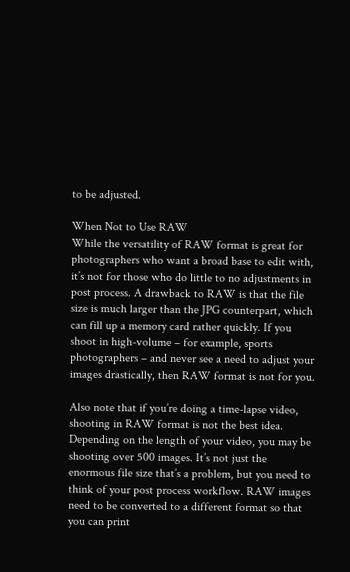to be adjusted.

When Not to Use RAW
While the versatility of RAW format is great for photographers who want a broad base to edit with, it’s not for those who do little to no adjustments in post process. A drawback to RAW is that the file size is much larger than the JPG counterpart, which can fill up a memory card rather quickly. If you shoot in high-volume – for example, sports photographers – and never see a need to adjust your images drastically, then RAW format is not for you.

Also note that if you’re doing a time-lapse video, shooting in RAW format is not the best idea. Depending on the length of your video, you may be shooting over 500 images. It’s not just the enormous file size that’s a problem, but you need to think of your post process workflow. RAW images need to be converted to a different format so that you can print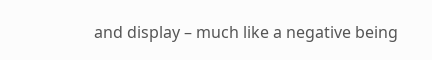and display – much like a negative being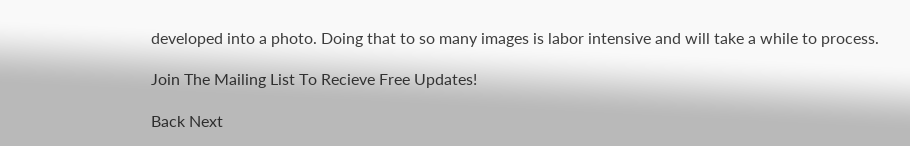developed into a photo. Doing that to so many images is labor intensive and will take a while to process.

Join The Mailing List To Recieve Free Updates!

Back Next